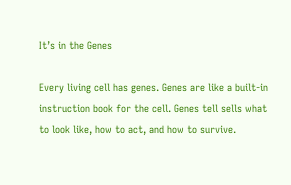It’s in the Genes

Every living cell has genes. Genes are like a built-in instruction book for the cell. Genes tell sells what to look like, how to act, and how to survive.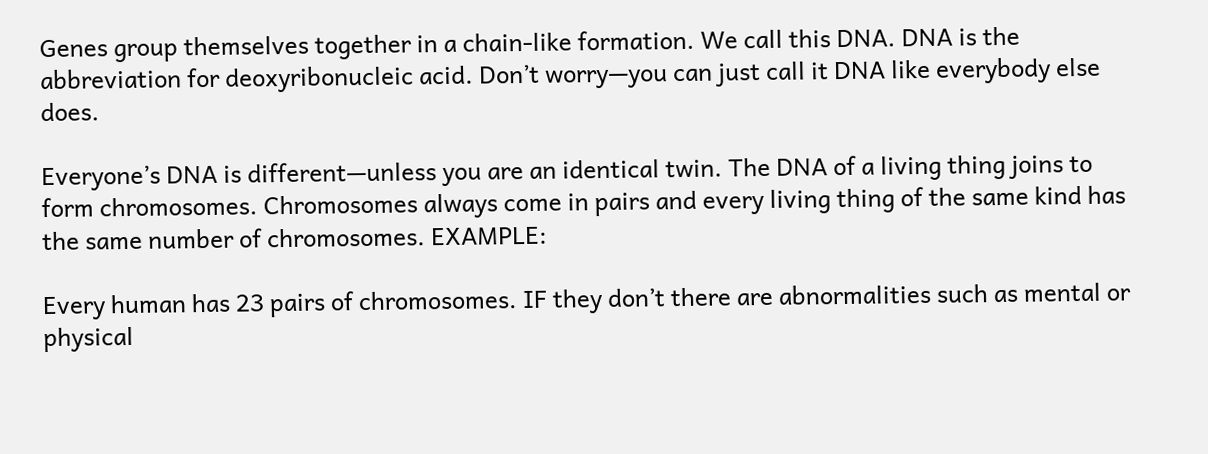Genes group themselves together in a chain-like formation. We call this DNA. DNA is the abbreviation for deoxyribonucleic acid. Don’t worry—you can just call it DNA like everybody else does.

Everyone’s DNA is different—unless you are an identical twin. The DNA of a living thing joins to form chromosomes. Chromosomes always come in pairs and every living thing of the same kind has the same number of chromosomes. EXAMPLE:

Every human has 23 pairs of chromosomes. IF they don’t there are abnormalities such as mental or physical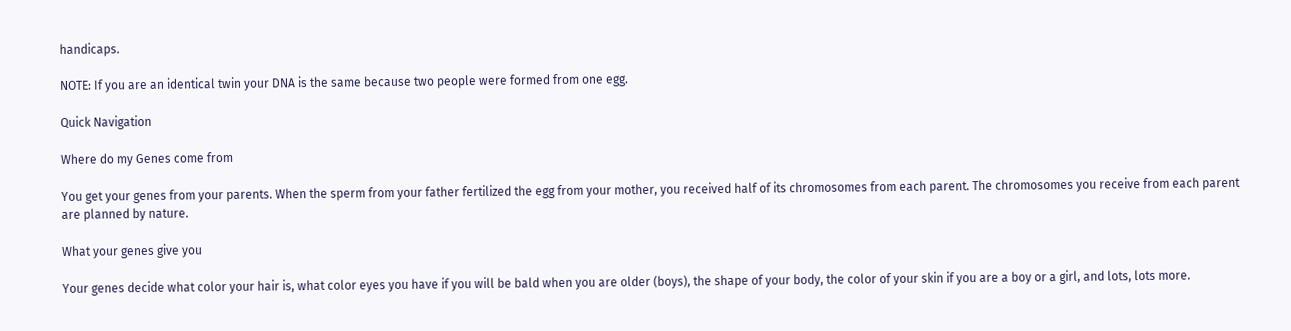handicaps.

NOTE: If you are an identical twin your DNA is the same because two people were formed from one egg.

Quick Navigation

Where do my Genes come from

You get your genes from your parents. When the sperm from your father fertilized the egg from your mother, you received half of its chromosomes from each parent. The chromosomes you receive from each parent are planned by nature.

What your genes give you

Your genes decide what color your hair is, what color eyes you have if you will be bald when you are older (boys), the shape of your body, the color of your skin if you are a boy or a girl, and lots, lots more.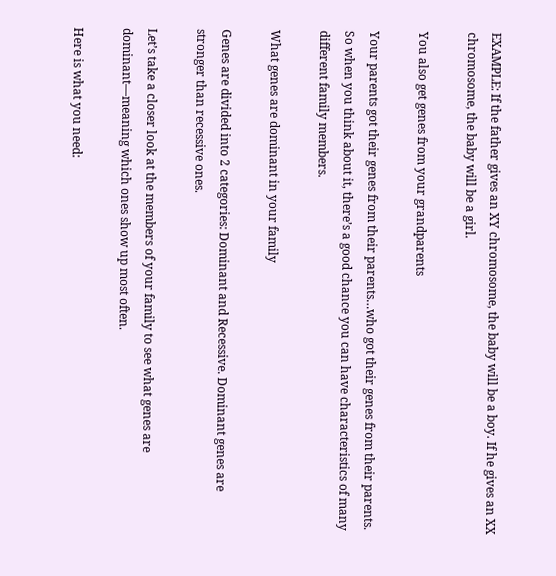EXAMPLE: If the father gives an XY chromosome, the baby will be a boy. If he gives an XX chromosome, the baby will be a girl.

You also get genes from your grandparents

Your parents got their genes from their parents…who got their genes from their parents. So when you think about it, there’s a good chance you can have characteristics of many different family members.

What genes are dominant in your family

Genes are divided into 2 categories: Dominant and Recessive. Dominant genes are stronger than recessive ones.

Let’s take a closer look at the members of your family to see what genes are dominant—meaning which ones show up most often.

Here is what you need: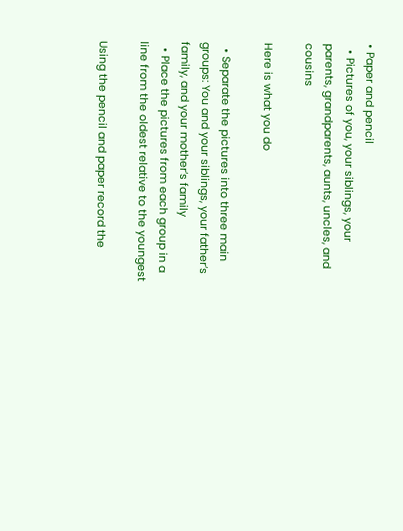• Paper and pencil
  • Pictures of you, your siblings, your parents, grandparents, aunts, uncles, and cousins

Here is what you do

  • Separate the pictures into three main groups: You and your siblings, your father’s family, and your mother’s family
  • Place the pictures from each group in a line from the oldest relative to the youngest

Using the pencil and paper record the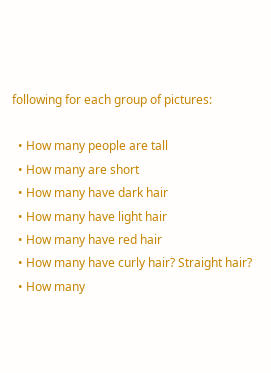following for each group of pictures:

  • How many people are tall
  • How many are short
  • How many have dark hair
  • How many have light hair
  • How many have red hair
  • How many have curly hair? Straight hair?
  • How many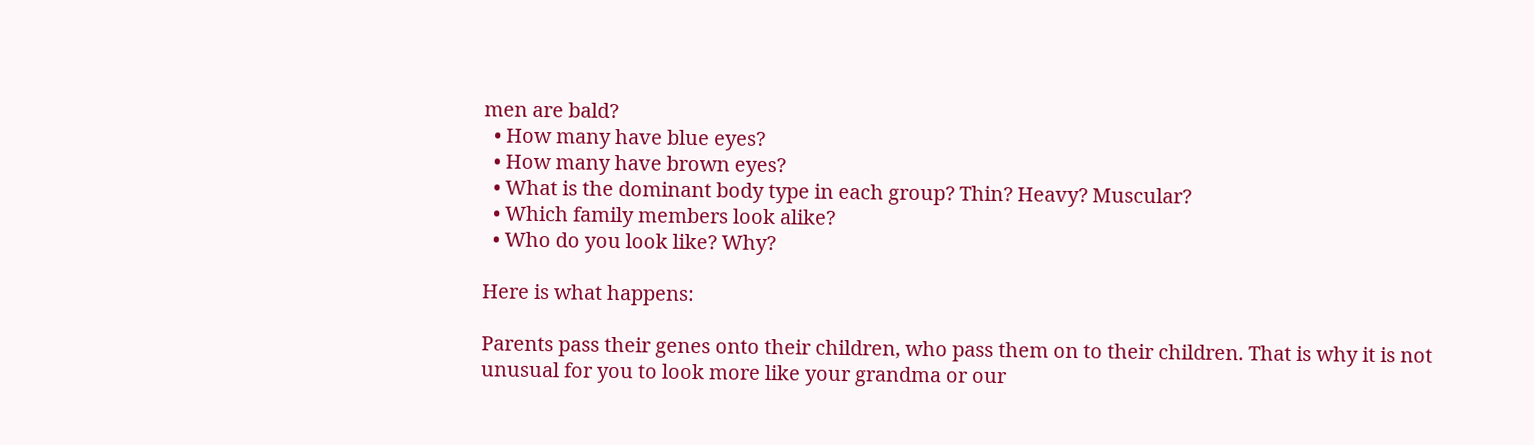men are bald?
  • How many have blue eyes?
  • How many have brown eyes?
  • What is the dominant body type in each group? Thin? Heavy? Muscular?
  • Which family members look alike?
  • Who do you look like? Why?

Here is what happens:

Parents pass their genes onto their children, who pass them on to their children. That is why it is not unusual for you to look more like your grandma or our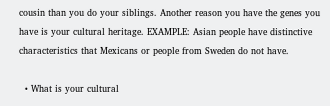cousin than you do your siblings. Another reason you have the genes you have is your cultural heritage. EXAMPLE: Asian people have distinctive characteristics that Mexicans or people from Sweden do not have.

  • What is your cultural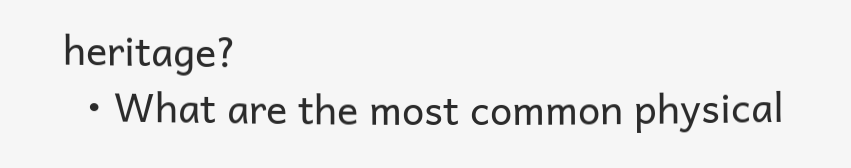heritage?
  • What are the most common physical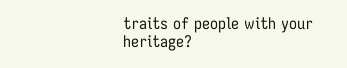traits of people with your heritage?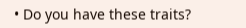• Do you have these traits?